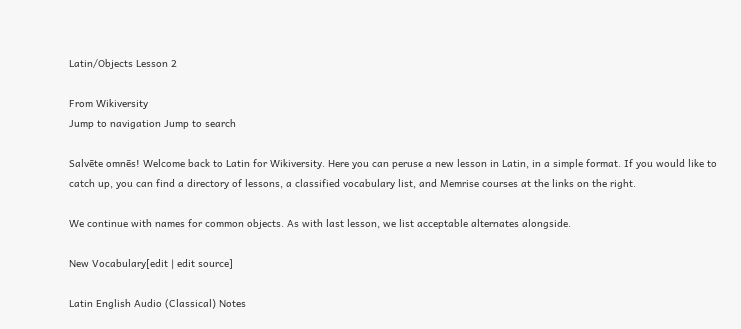Latin/Objects Lesson 2

From Wikiversity
Jump to navigation Jump to search

Salvēte omnēs! Welcome back to Latin for Wikiversity. Here you can peruse a new lesson in Latin, in a simple format. If you would like to catch up, you can find a directory of lessons, a classified vocabulary list, and Memrise courses at the links on the right.

We continue with names for common objects. As with last lesson, we list acceptable alternates alongside.

New Vocabulary[edit | edit source]

Latin English Audio (Classical) Notes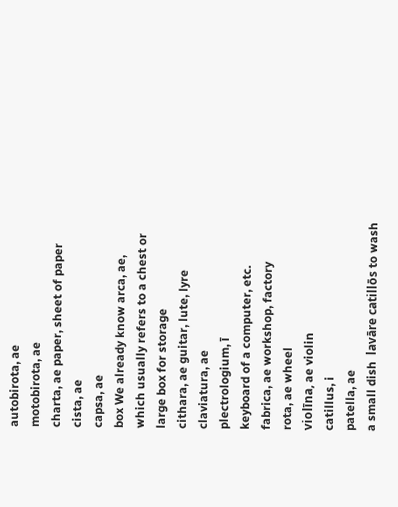autobirota, ae
motobirota, ae
charta, ae paper, sheet of paper
cista, ae
capsa, ae
box We already know arca, ae, which usually refers to a chest or large box for storage
cithara, ae guitar, lute, lyre
claviatura, ae
plectrologium, ī
keyboard of a computer, etc.
fabrica, ae workshop, factory
rota, ae wheel
violīna, ae violin
catillus, i
patella, ae
a small dish  lavāre catillōs to wash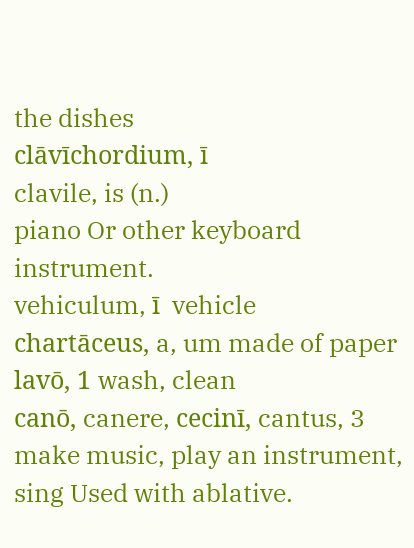the dishes
clāvīchordium, ī
clavile, is (n.)
piano Or other keyboard instrument.
vehiculum, ī  vehicle
chartāceus, a, um made of paper
lavō, 1 wash, clean
canō, canere, cecinī, cantus, 3 make music, play an instrument, sing Used with ablative.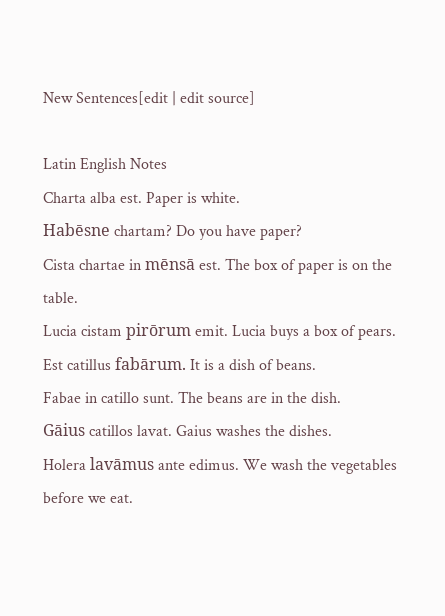New Sentences[edit | edit source]

Latin English Notes
Charta alba est. Paper is white.
Habēsne chartam? Do you have paper?
Cista chartae in mēnsā est. The box of paper is on the table.
Lucia cistam pirōrum emit. Lucia buys a box of pears.
Est catillus fabārum. It is a dish of beans.
Fabae in catillo sunt. The beans are in the dish.
Gāius catillos lavat. Gaius washes the dishes.
Holera lavāmus ante edimus. We wash the vegetables before we eat.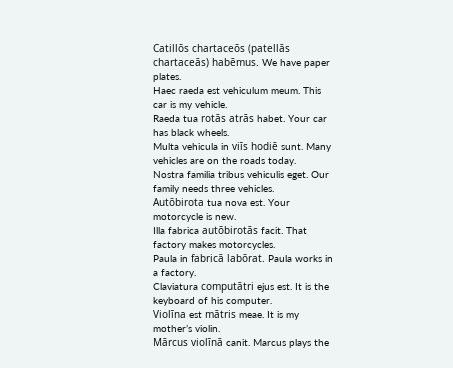Catillōs chartaceōs (patellās chartaceās) habēmus. We have paper plates.
Haec raeda est vehiculum meum. This car is my vehicle.
Raeda tua rotās atrās habet. Your car has black wheels.
Multa vehicula in viīs hodiē sunt. Many vehicles are on the roads today.
Nostra familia tribus vehiculis eget. Our family needs three vehicles.
Autōbirota tua nova est. Your motorcycle is new.
Illa fabrica autōbirotās facit. That factory makes motorcycles.
Paula in fabricā labōrat. Paula works in a factory.
Claviatura computātri ejus est. It is the keyboard of his computer.
Violīna est mātris meae. It is my mother’s violin.
Mārcus violīnā canit. Marcus plays the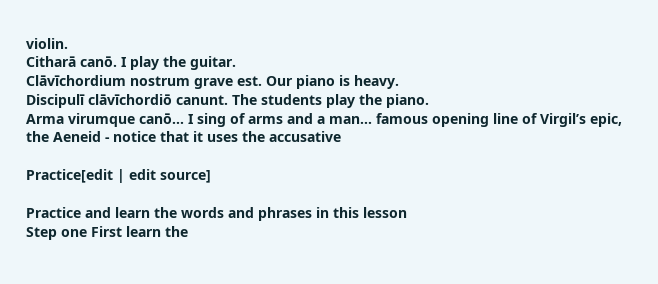violin.
Citharā canō. I play the guitar.
Clāvīchordium nostrum grave est. Our piano is heavy.
Discipulī clāvīchordiō canunt. The students play the piano.
Arma virumque canō... I sing of arms and a man... famous opening line of Virgil’s epic, the Aeneid - notice that it uses the accusative

Practice[edit | edit source]

Practice and learn the words and phrases in this lesson
Step one First learn the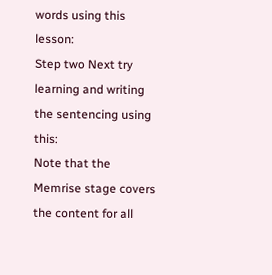words using this lesson:
Step two Next try learning and writing the sentencing using this:
Note that the Memrise stage covers the content for all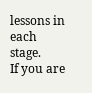lessons in each stage.
If you are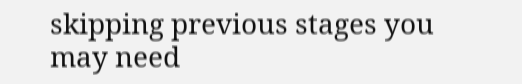skipping previous stages you may need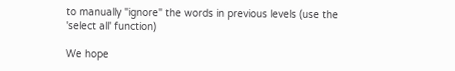to manually "ignore" the words in previous levels (use the 'select all' function)

We hope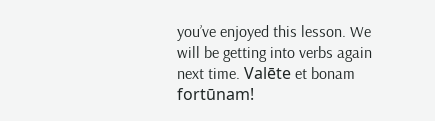you’ve enjoyed this lesson. We will be getting into verbs again next time. Valēte et bonam fortūnam!